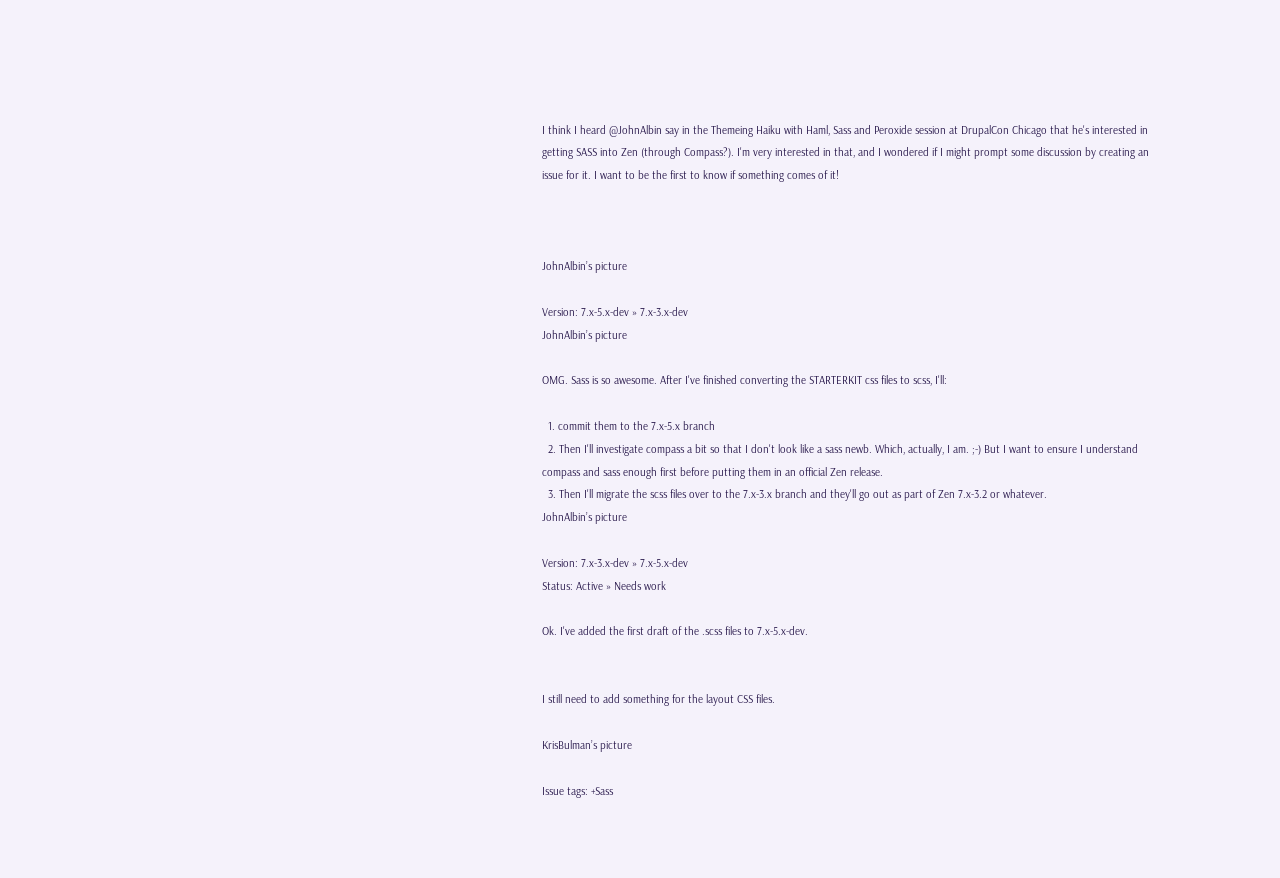I think I heard @JohnAlbin say in the Themeing Haiku with Haml, Sass and Peroxide session at DrupalCon Chicago that he's interested in getting SASS into Zen (through Compass?). I'm very interested in that, and I wondered if I might prompt some discussion by creating an issue for it. I want to be the first to know if something comes of it!



JohnAlbin’s picture

Version: 7.x-5.x-dev » 7.x-3.x-dev
JohnAlbin’s picture

OMG. Sass is so awesome. After I've finished converting the STARTERKIT css files to scss, I'll:

  1. commit them to the 7.x-5.x branch
  2. Then I'll investigate compass a bit so that I don't look like a sass newb. Which, actually, I am. ;-) But I want to ensure I understand compass and sass enough first before putting them in an official Zen release.
  3. Then I'll migrate the scss files over to the 7.x-3.x branch and they'll go out as part of Zen 7.x-3.2 or whatever.
JohnAlbin’s picture

Version: 7.x-3.x-dev » 7.x-5.x-dev
Status: Active » Needs work

Ok. I've added the first draft of the .scss files to 7.x-5.x-dev.


I still need to add something for the layout CSS files.

KrisBulman’s picture

Issue tags: +Sass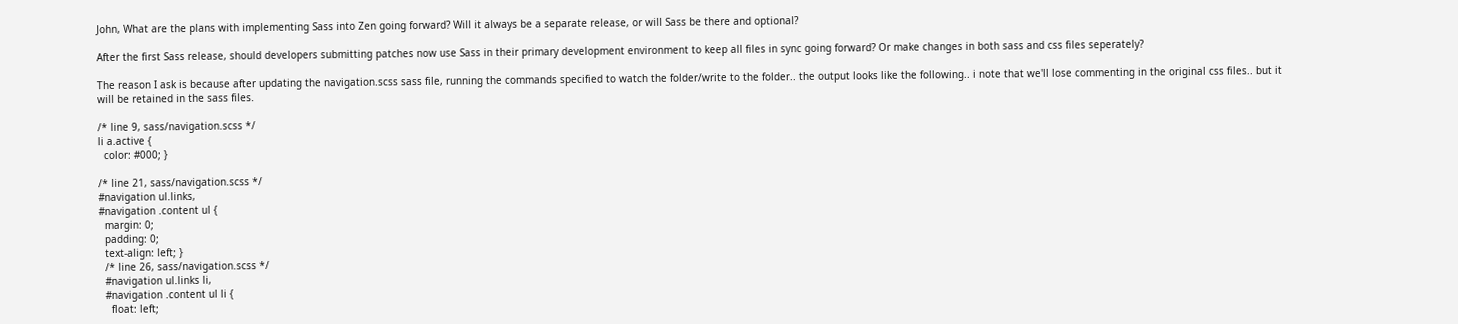John, What are the plans with implementing Sass into Zen going forward? Will it always be a separate release, or will Sass be there and optional?

After the first Sass release, should developers submitting patches now use Sass in their primary development environment to keep all files in sync going forward? Or make changes in both sass and css files seperately?

The reason I ask is because after updating the navigation.scss sass file, running the commands specified to watch the folder/write to the folder.. the output looks like the following.. i note that we'll lose commenting in the original css files.. but it will be retained in the sass files.

/* line 9, sass/navigation.scss */
li a.active {
  color: #000; }

/* line 21, sass/navigation.scss */
#navigation ul.links,
#navigation .content ul {
  margin: 0;
  padding: 0;
  text-align: left; }
  /* line 26, sass/navigation.scss */
  #navigation ul.links li,
  #navigation .content ul li {
    float: left;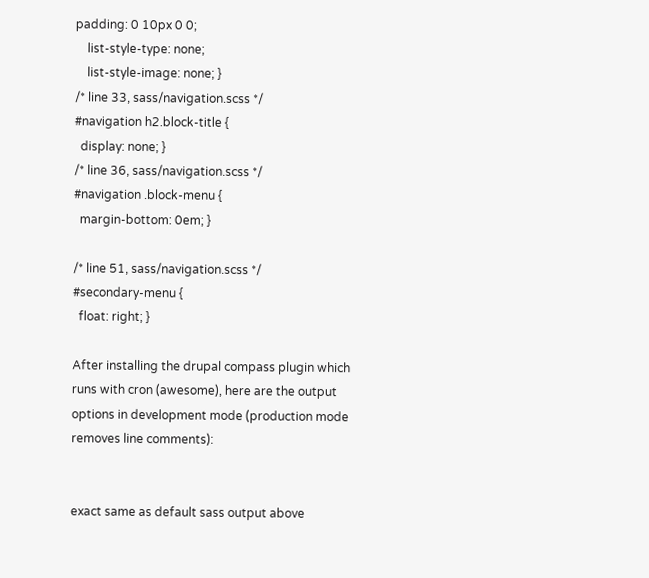padding: 0 10px 0 0;
    list-style-type: none;
    list-style-image: none; }
/* line 33, sass/navigation.scss */
#navigation h2.block-title {
  display: none; }
/* line 36, sass/navigation.scss */
#navigation .block-menu {
  margin-bottom: 0em; }

/* line 51, sass/navigation.scss */
#secondary-menu {
  float: right; }

After installing the drupal compass plugin which runs with cron (awesome), here are the output options in development mode (production mode removes line comments):


exact same as default sass output above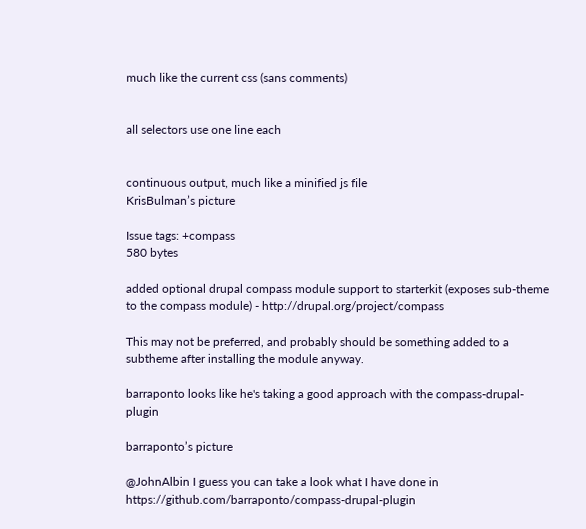much like the current css (sans comments)


all selectors use one line each


continuous output, much like a minified js file
KrisBulman’s picture

Issue tags: +compass
580 bytes

added optional drupal compass module support to starterkit (exposes sub-theme to the compass module) - http://drupal.org/project/compass

This may not be preferred, and probably should be something added to a subtheme after installing the module anyway.

barraponto looks like he's taking a good approach with the compass-drupal-plugin

barraponto’s picture

@JohnAlbin I guess you can take a look what I have done in https://github.com/barraponto/compass-drupal-plugin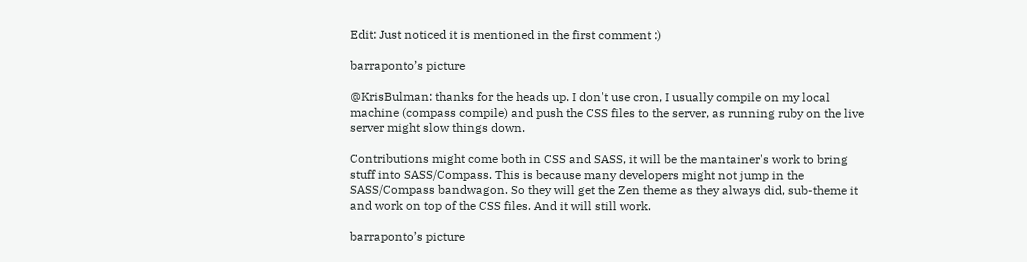Edit: Just noticed it is mentioned in the first comment :)

barraponto’s picture

@KrisBulman: thanks for the heads up. I don't use cron, I usually compile on my local machine (compass compile) and push the CSS files to the server, as running ruby on the live server might slow things down.

Contributions might come both in CSS and SASS, it will be the mantainer's work to bring stuff into SASS/Compass. This is because many developers might not jump in the SASS/Compass bandwagon. So they will get the Zen theme as they always did, sub-theme it and work on top of the CSS files. And it will still work.

barraponto’s picture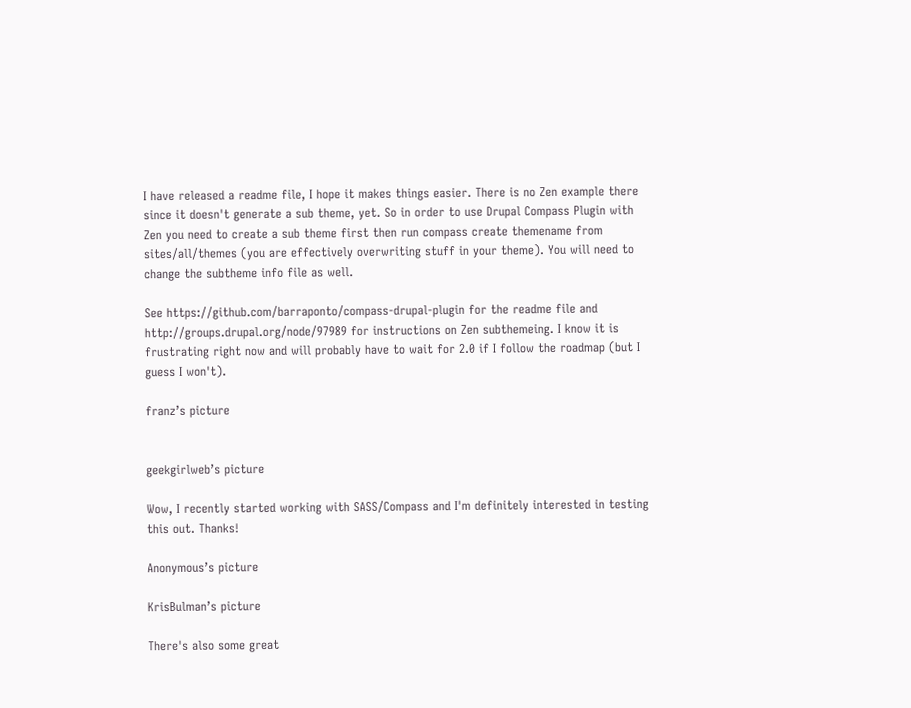I have released a readme file, I hope it makes things easier. There is no Zen example there since it doesn't generate a sub theme, yet. So in order to use Drupal Compass Plugin with Zen you need to create a sub theme first then run compass create themename from sites/all/themes (you are effectively overwriting stuff in your theme). You will need to change the subtheme info file as well.

See https://github.com/barraponto/compass-drupal-plugin for the readme file and http://groups.drupal.org/node/97989 for instructions on Zen subthemeing. I know it is frustrating right now and will probably have to wait for 2.0 if I follow the roadmap (but I guess I won't).

franz’s picture


geekgirlweb’s picture

Wow, I recently started working with SASS/Compass and I'm definitely interested in testing this out. Thanks!

Anonymous’s picture

KrisBulman’s picture

There's also some great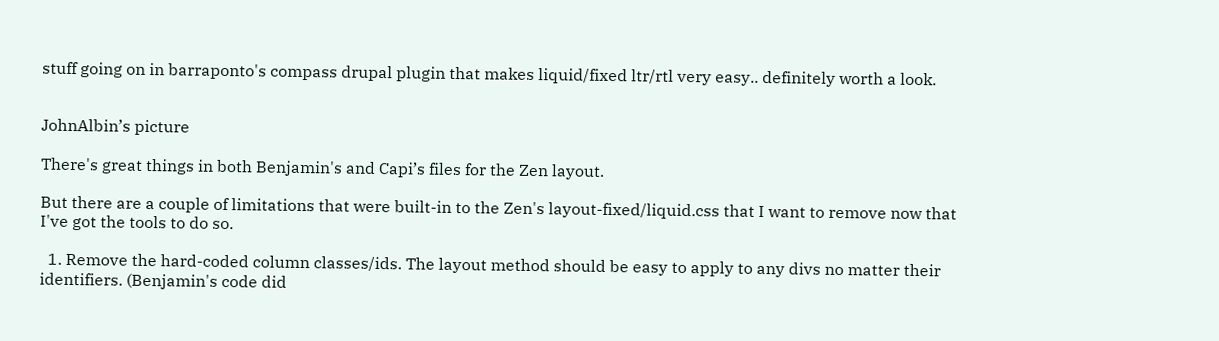stuff going on in barraponto's compass drupal plugin that makes liquid/fixed ltr/rtl very easy.. definitely worth a look.


JohnAlbin’s picture

There's great things in both Benjamin's and Capi’s files for the Zen layout.

But there are a couple of limitations that were built-in to the Zen's layout-fixed/liquid.css that I want to remove now that I've got the tools to do so.

  1. Remove the hard-coded column classes/ids. The layout method should be easy to apply to any divs no matter their identifiers. (Benjamin's code did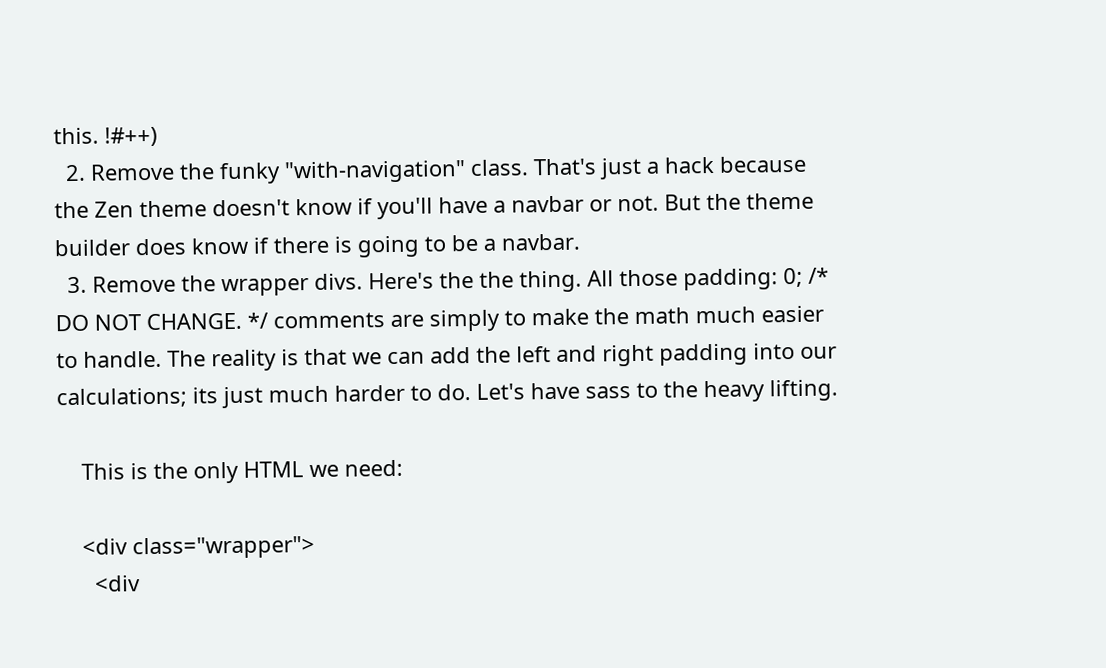this. !#++)
  2. Remove the funky "with-navigation" class. That's just a hack because the Zen theme doesn't know if you'll have a navbar or not. But the theme builder does know if there is going to be a navbar.
  3. Remove the wrapper divs. Here's the the thing. All those padding: 0; /* DO NOT CHANGE. */ comments are simply to make the math much easier to handle. The reality is that we can add the left and right padding into our calculations; its just much harder to do. Let's have sass to the heavy lifting.

    This is the only HTML we need:

    <div class="wrapper">
      <div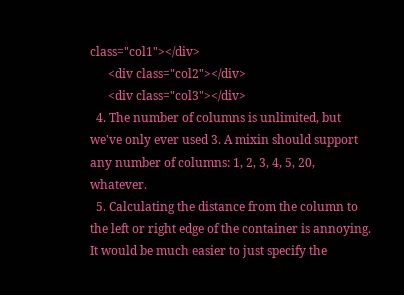class="col1"></div>
      <div class="col2"></div>
      <div class="col3"></div>
  4. The number of columns is unlimited, but we've only ever used 3. A mixin should support any number of columns: 1, 2, 3, 4, 5, 20, whatever.
  5. Calculating the distance from the column to the left or right edge of the container is annoying. It would be much easier to just specify the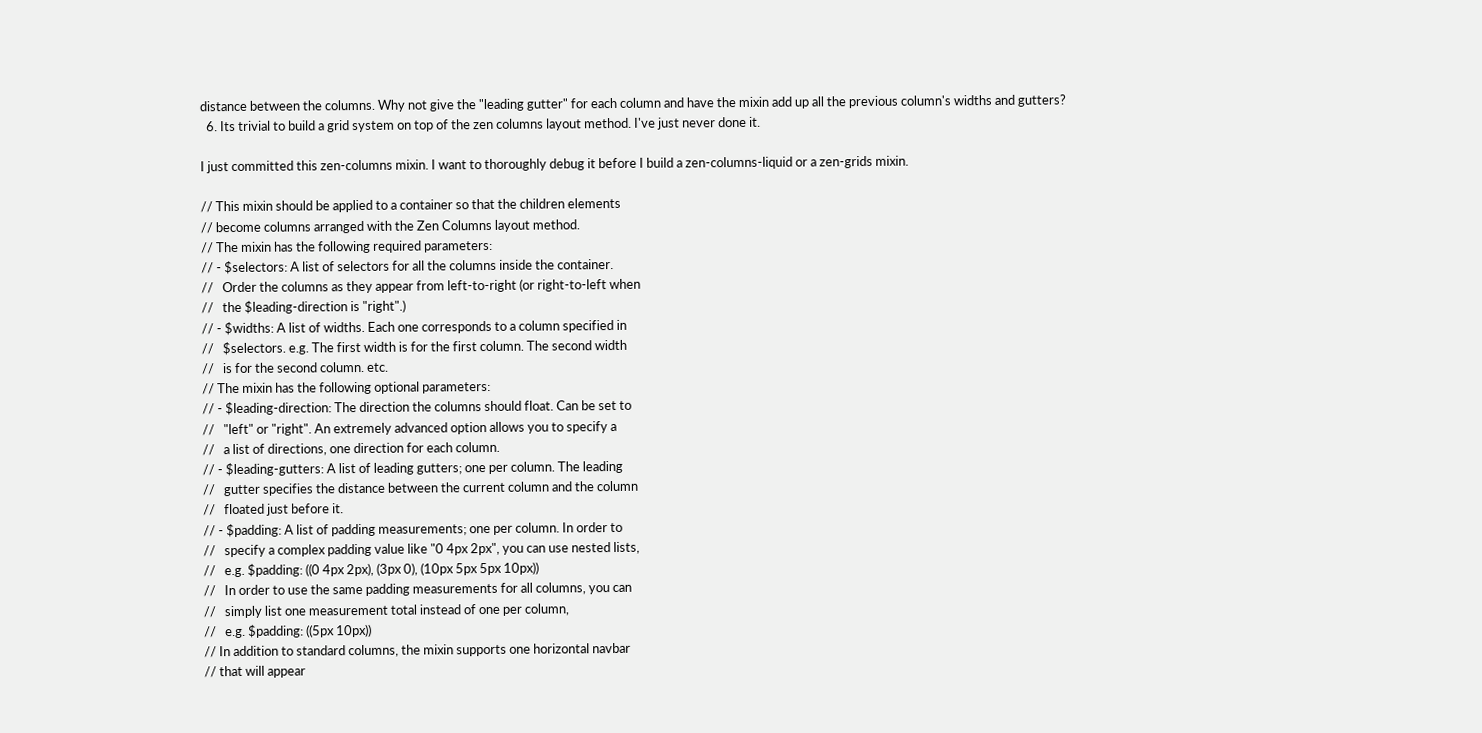distance between the columns. Why not give the "leading gutter" for each column and have the mixin add up all the previous column's widths and gutters?
  6. Its trivial to build a grid system on top of the zen columns layout method. I've just never done it.

I just committed this zen-columns mixin. I want to thoroughly debug it before I build a zen-columns-liquid or a zen-grids mixin.

// This mixin should be applied to a container so that the children elements
// become columns arranged with the Zen Columns layout method.
// The mixin has the following required parameters:
// - $selectors: A list of selectors for all the columns inside the container.
//   Order the columns as they appear from left-to-right (or right-to-left when
//   the $leading-direction is "right".)
// - $widths: A list of widths. Each one corresponds to a column specified in
//   $selectors. e.g. The first width is for the first column. The second width
//   is for the second column. etc.
// The mixin has the following optional parameters:
// - $leading-direction: The direction the columns should float. Can be set to
//   "left" or "right". An extremely advanced option allows you to specify a
//   a list of directions, one direction for each column.
// - $leading-gutters: A list of leading gutters; one per column. The leading
//   gutter specifies the distance between the current column and the column
//   floated just before it.
// - $padding: A list of padding measurements; one per column. In order to
//   specify a complex padding value like "0 4px 2px", you can use nested lists,
//   e.g. $padding: ((0 4px 2px), (3px 0), (10px 5px 5px 10px))
//   In order to use the same padding measurements for all columns, you can
//   simply list one measurement total instead of one per column,
//   e.g. $padding: ((5px 10px))
// In addition to standard columns, the mixin supports one horizontal navbar
// that will appear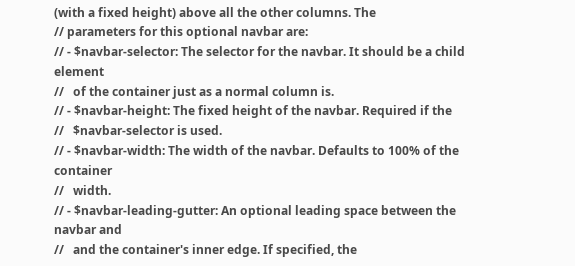(with a fixed height) above all the other columns. The
// parameters for this optional navbar are:
// - $navbar-selector: The selector for the navbar. It should be a child element
//   of the container just as a normal column is.
// - $navbar-height: The fixed height of the navbar. Required if the
//   $navbar-selector is used.
// - $navbar-width: The width of the navbar. Defaults to 100% of the container
//   width.
// - $navbar-leading-gutter: An optional leading space between the navbar and
//   and the container's inner edge. If specified, the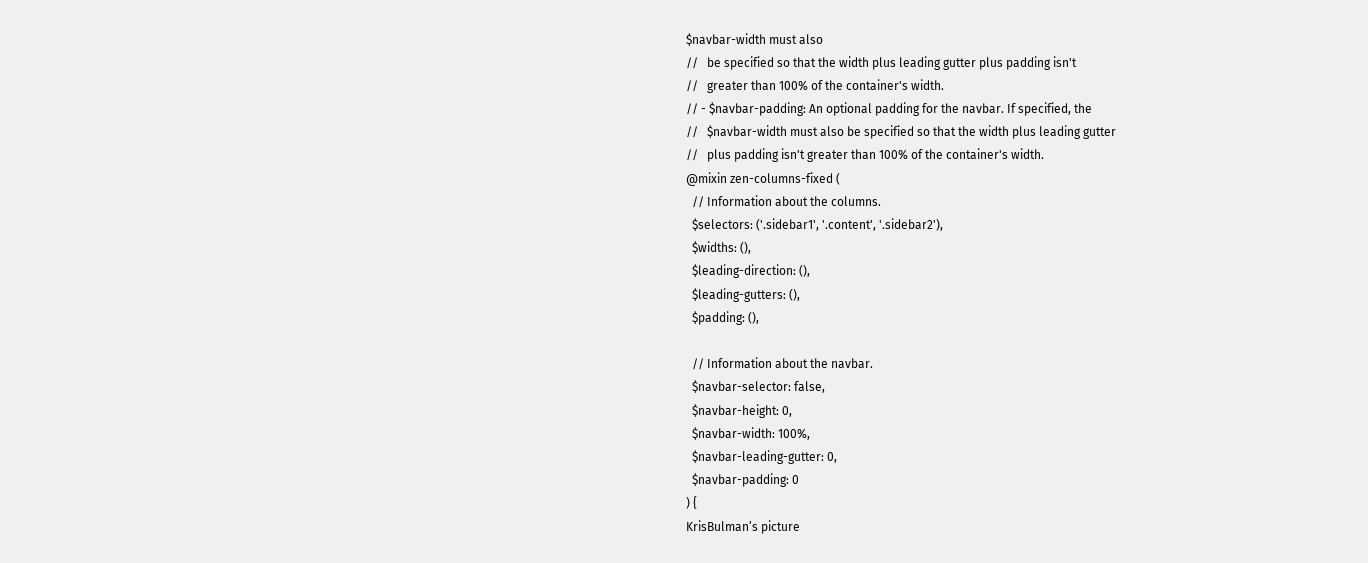$navbar-width must also
//   be specified so that the width plus leading gutter plus padding isn't
//   greater than 100% of the container's width.
// - $navbar-padding: An optional padding for the navbar. If specified, the
//   $navbar-width must also be specified so that the width plus leading gutter
//   plus padding isn't greater than 100% of the container's width.
@mixin zen-columns-fixed (
  // Information about the columns.
  $selectors: ('.sidebar1', '.content', '.sidebar2'),
  $widths: (),
  $leading-direction: (),
  $leading-gutters: (),
  $padding: (),

  // Information about the navbar.
  $navbar-selector: false,
  $navbar-height: 0,
  $navbar-width: 100%,
  $navbar-leading-gutter: 0,
  $navbar-padding: 0
) {
KrisBulman’s picture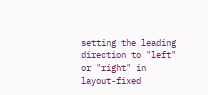setting the leading direction to "left" or "right" in layout-fixed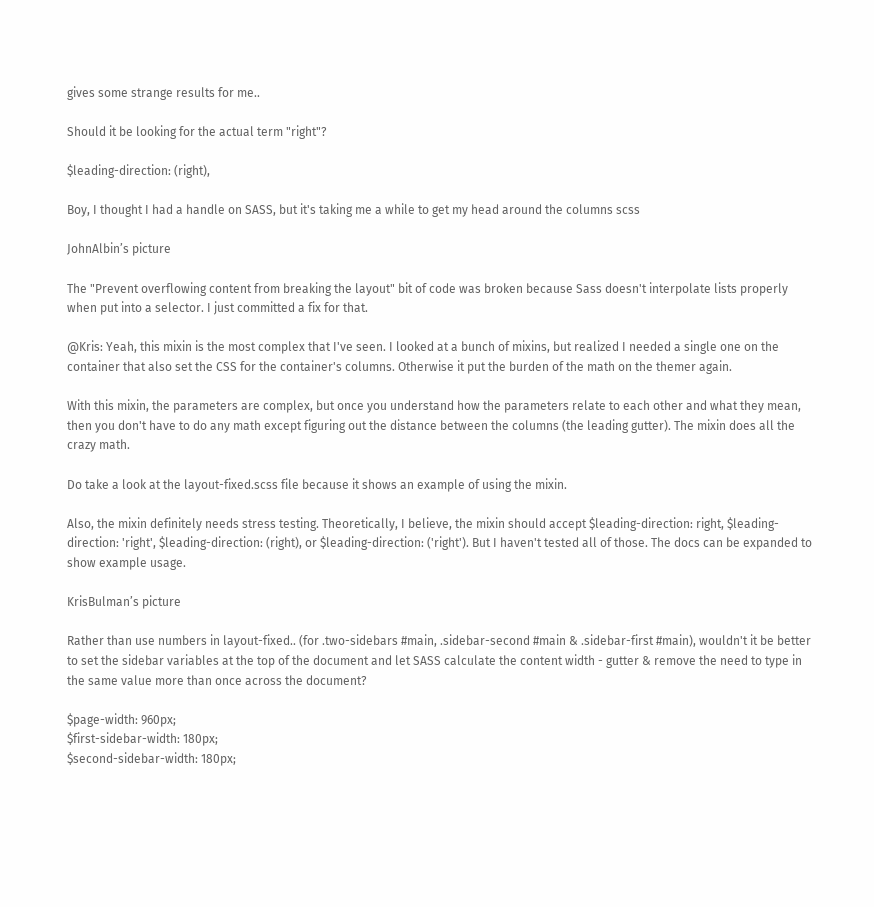gives some strange results for me..

Should it be looking for the actual term "right"?

$leading-direction: (right),

Boy, I thought I had a handle on SASS, but it's taking me a while to get my head around the columns scss

JohnAlbin’s picture

The "Prevent overflowing content from breaking the layout" bit of code was broken because Sass doesn't interpolate lists properly when put into a selector. I just committed a fix for that.

@Kris: Yeah, this mixin is the most complex that I've seen. I looked at a bunch of mixins, but realized I needed a single one on the container that also set the CSS for the container's columns. Otherwise it put the burden of the math on the themer again.

With this mixin, the parameters are complex, but once you understand how the parameters relate to each other and what they mean, then you don't have to do any math except figuring out the distance between the columns (the leading gutter). The mixin does all the crazy math.

Do take a look at the layout-fixed.scss file because it shows an example of using the mixin.

Also, the mixin definitely needs stress testing. Theoretically, I believe, the mixin should accept $leading-direction: right, $leading-direction: 'right', $leading-direction: (right), or $leading-direction: ('right'). But I haven't tested all of those. The docs can be expanded to show example usage.

KrisBulman’s picture

Rather than use numbers in layout-fixed.. (for .two-sidebars #main, .sidebar-second #main & .sidebar-first #main), wouldn't it be better to set the sidebar variables at the top of the document and let SASS calculate the content width - gutter & remove the need to type in the same value more than once across the document?

$page-width: 960px;
$first-sidebar-width: 180px;
$second-sidebar-width: 180px;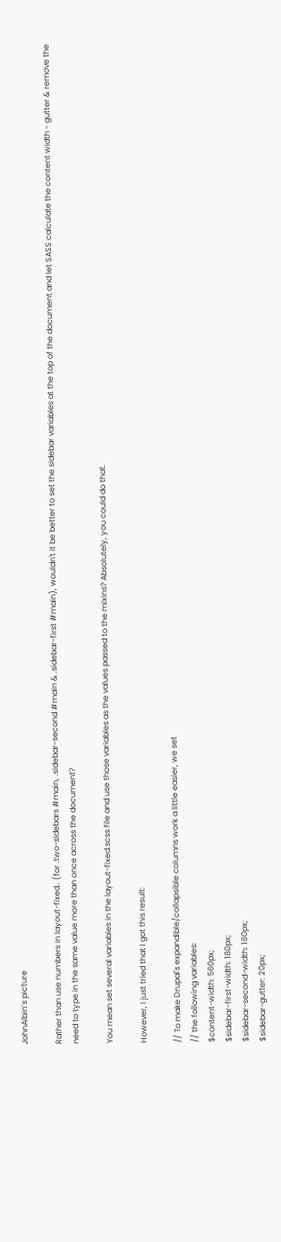JohnAlbin’s picture

Rather than use numbers in layout-fixed.. (for .two-sidebars #main, .sidebar-second #main & .sidebar-first #main), wouldn't it be better to set the sidebar variables at the top of the document and let SASS calculate the content width - gutter & remove the need to type in the same value more than once across the document?

You mean set several variables in the layout-fixed.scss file and use those variables as the values passed to the mixins? Absolutely, you could do that.

However, I just tried that I got this result:

// To make Drupal's expandible/collapsible columns work a little easier, we set
// the following variables:
$content-width: 560px;
$sidebar-first-width: 180px;
$sidebar-second-width: 180px;
$sidebar-gutter: 20px;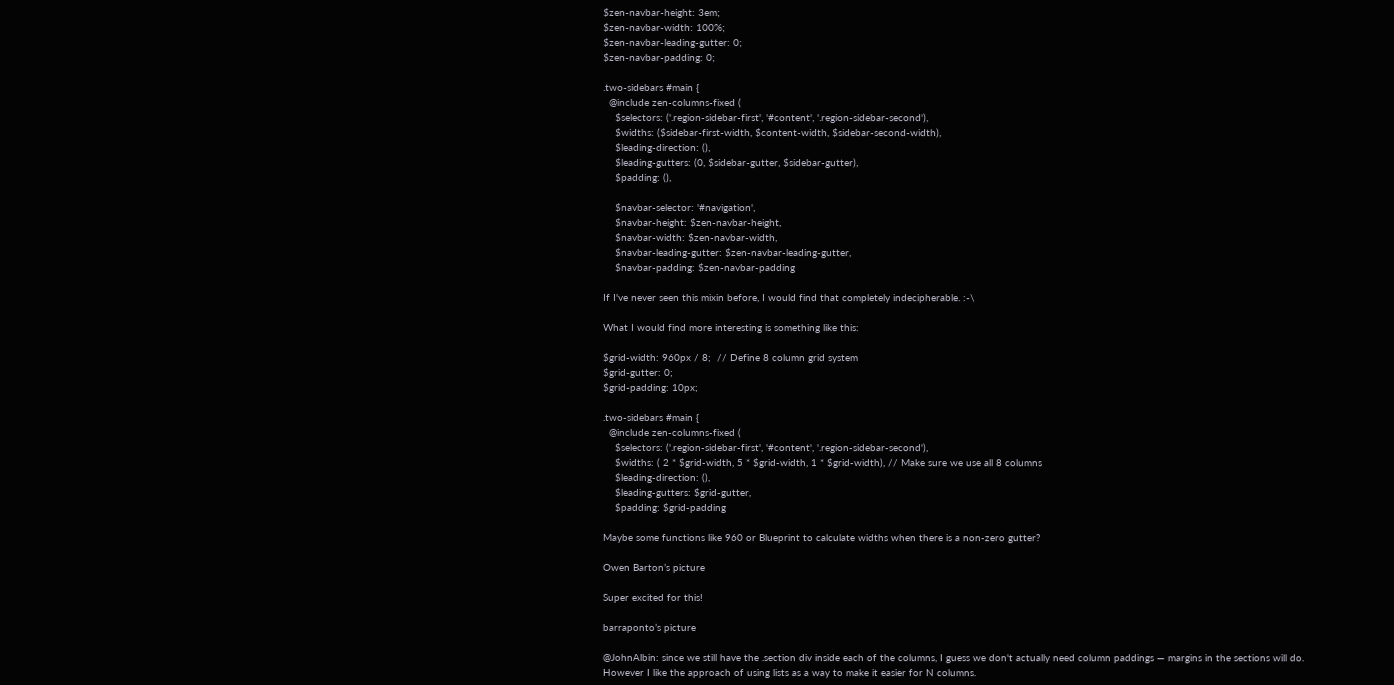$zen-navbar-height: 3em;
$zen-navbar-width: 100%;
$zen-navbar-leading-gutter: 0;
$zen-navbar-padding: 0;

.two-sidebars #main {
  @include zen-columns-fixed (
    $selectors: ('.region-sidebar-first', '#content', '.region-sidebar-second'),
    $widths: ($sidebar-first-width, $content-width, $sidebar-second-width),
    $leading-direction: (),
    $leading-gutters: (0, $sidebar-gutter, $sidebar-gutter),
    $padding: (),

    $navbar-selector: '#navigation',
    $navbar-height: $zen-navbar-height,
    $navbar-width: $zen-navbar-width,
    $navbar-leading-gutter: $zen-navbar-leading-gutter,
    $navbar-padding: $zen-navbar-padding

If I've never seen this mixin before, I would find that completely indecipherable. :-\

What I would find more interesting is something like this:

$grid-width: 960px / 8;  // Define 8 column grid system
$grid-gutter: 0;
$grid-padding: 10px;

.two-sidebars #main {
  @include zen-columns-fixed (
    $selectors: ('.region-sidebar-first', '#content', '.region-sidebar-second'),
    $widths: ( 2 * $grid-width, 5 * $grid-width, 1 * $grid-width), // Make sure we use all 8 columns
    $leading-direction: (),
    $leading-gutters: $grid-gutter,
    $padding: $grid-padding

Maybe some functions like 960 or Blueprint to calculate widths when there is a non-zero gutter?

Owen Barton’s picture

Super excited for this!

barraponto’s picture

@JohnAlbin: since we still have the .section div inside each of the columns, I guess we don't actually need column paddings — margins in the sections will do. However I like the approach of using lists as a way to make it easier for N columns.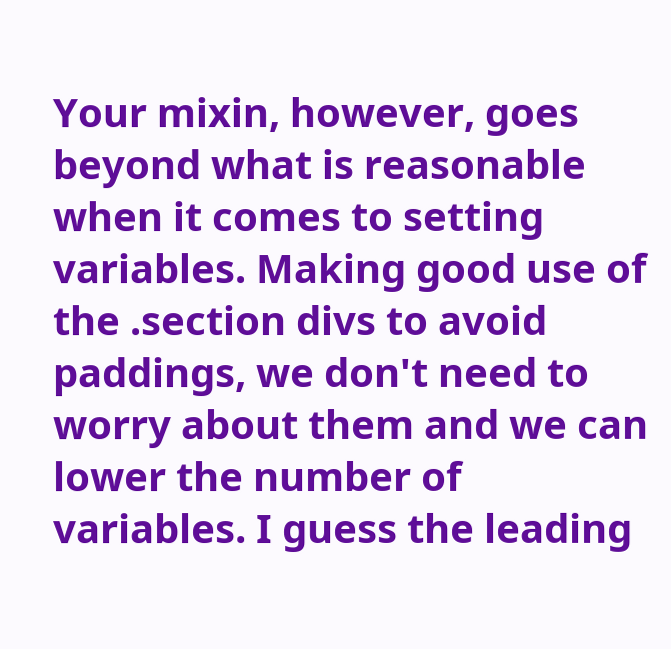Your mixin, however, goes beyond what is reasonable when it comes to setting variables. Making good use of the .section divs to avoid paddings, we don't need to worry about them and we can lower the number of variables. I guess the leading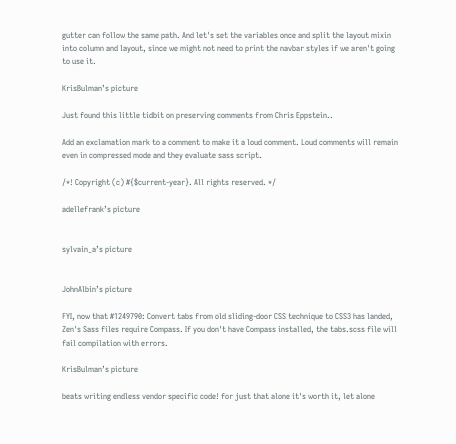gutter can follow the same path. And let's set the variables once and split the layout mixin into column and layout, since we might not need to print the navbar styles if we aren't going to use it.

KrisBulman’s picture

Just found this little tidbit on preserving comments from Chris Eppstein..

Add an exclamation mark to a comment to make it a loud comment. Loud comments will remain even in compressed mode and they evaluate sass script.

/*! Copyright (c) #{$current-year}. All rights reserved. */

adellefrank’s picture


sylvain_a’s picture


JohnAlbin’s picture

FYI, now that #1249790: Convert tabs from old sliding-door CSS technique to CSS3 has landed, Zen's Sass files require Compass. If you don't have Compass installed, the tabs.scss file will fail compilation with errors.

KrisBulman’s picture

beats writing endless vendor specific code! for just that alone it's worth it, let alone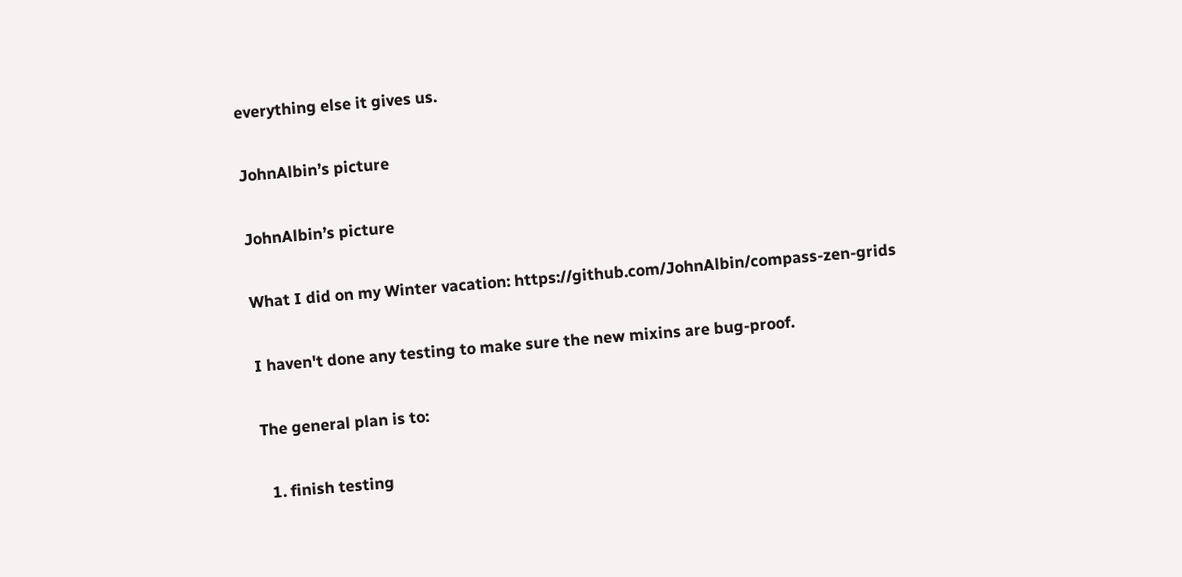everything else it gives us.

JohnAlbin’s picture

JohnAlbin’s picture

What I did on my Winter vacation: https://github.com/JohnAlbin/compass-zen-grids

I haven't done any testing to make sure the new mixins are bug-proof.

The general plan is to:

  1. finish testing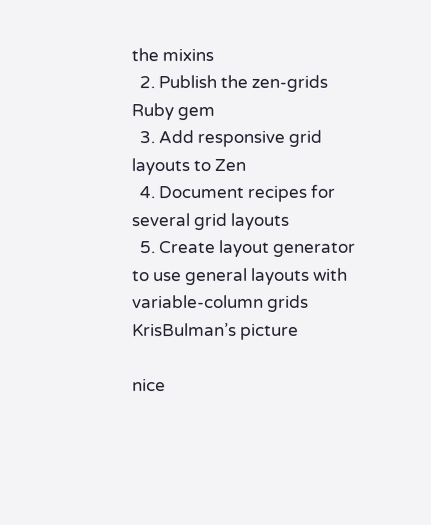the mixins
  2. Publish the zen-grids Ruby gem
  3. Add responsive grid layouts to Zen
  4. Document recipes for several grid layouts
  5. Create layout generator to use general layouts with variable-column grids
KrisBulman’s picture

nice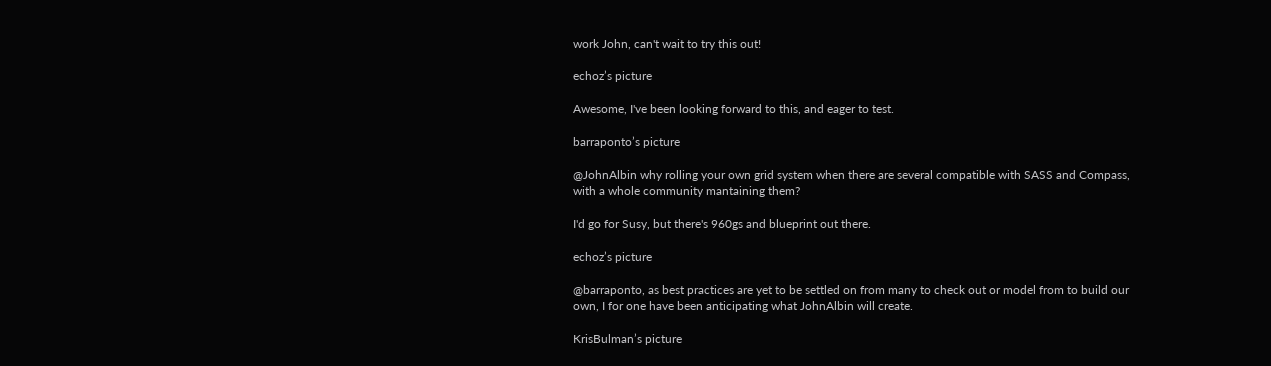work John, can't wait to try this out!

echoz’s picture

Awesome, I've been looking forward to this, and eager to test.

barraponto’s picture

@JohnAlbin why rolling your own grid system when there are several compatible with SASS and Compass, with a whole community mantaining them?

I'd go for Susy, but there's 960gs and blueprint out there.

echoz’s picture

@barraponto, as best practices are yet to be settled on from many to check out or model from to build our own, I for one have been anticipating what JohnAlbin will create.

KrisBulman’s picture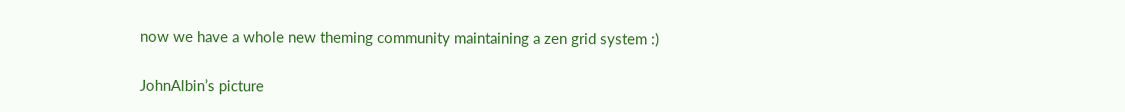now we have a whole new theming community maintaining a zen grid system :)

JohnAlbin’s picture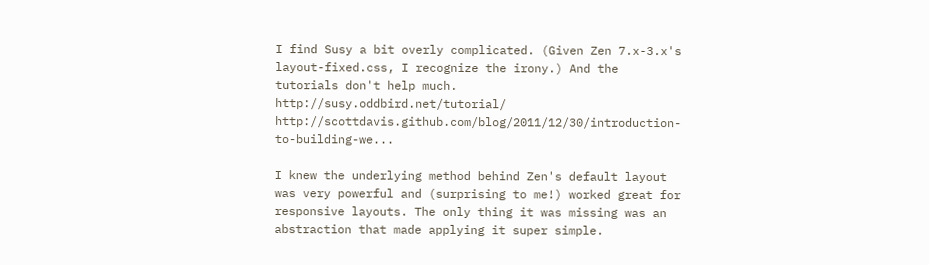I find Susy a bit overly complicated. (Given Zen 7.x-3.x's layout-fixed.css, I recognize the irony.) And the tutorials don't help much. http://susy.oddbird.net/tutorial/ http://scottdavis.github.com/blog/2011/12/30/introduction-to-building-we...

I knew the underlying method behind Zen's default layout was very powerful and (surprising to me!) worked great for responsive layouts. The only thing it was missing was an abstraction that made applying it super simple.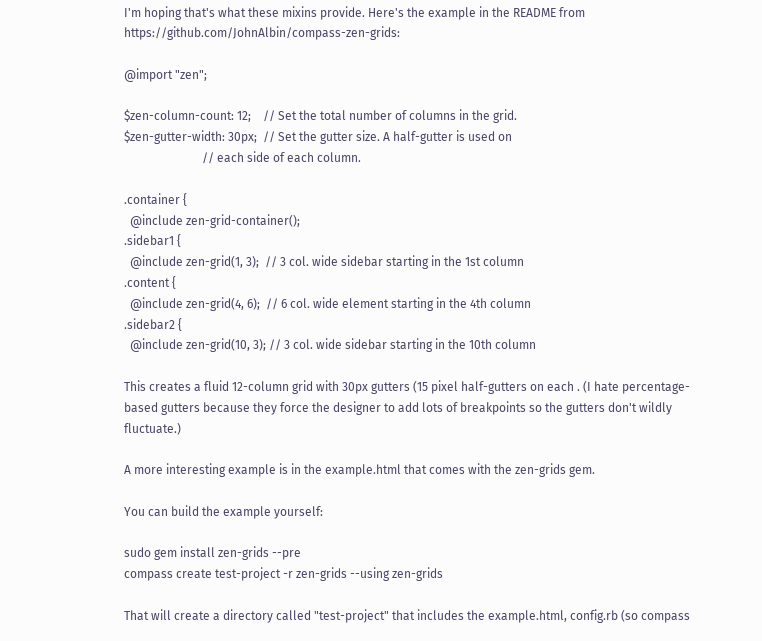I'm hoping that's what these mixins provide. Here's the example in the README from https://github.com/JohnAlbin/compass-zen-grids:

@import "zen";

$zen-column-count: 12;    // Set the total number of columns in the grid.
$zen-gutter-width: 30px;  // Set the gutter size. A half-gutter is used on
                          // each side of each column.

.container {
  @include zen-grid-container();
.sidebar1 {
  @include zen-grid(1, 3);  // 3 col. wide sidebar starting in the 1st column
.content {
  @include zen-grid(4, 6);  // 6 col. wide element starting in the 4th column
.sidebar2 {
  @include zen-grid(10, 3); // 3 col. wide sidebar starting in the 10th column

This creates a fluid 12-column grid with 30px gutters (15 pixel half-gutters on each . (I hate percentage-based gutters because they force the designer to add lots of breakpoints so the gutters don't wildly fluctuate.)

A more interesting example is in the example.html that comes with the zen-grids gem.

You can build the example yourself:

sudo gem install zen-grids --pre
compass create test-project -r zen-grids --using zen-grids

That will create a directory called "test-project" that includes the example.html, config.rb (so compass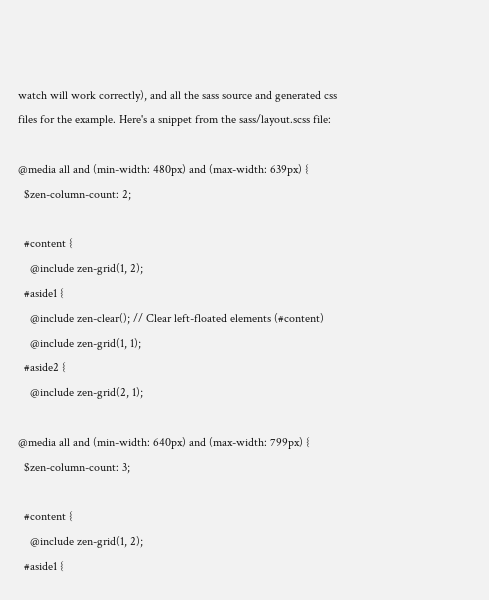watch will work correctly), and all the sass source and generated css files for the example. Here's a snippet from the sass/layout.scss file:

@media all and (min-width: 480px) and (max-width: 639px) {
  $zen-column-count: 2;

  #content {
    @include zen-grid(1, 2);
  #aside1 {
    @include zen-clear(); // Clear left-floated elements (#content)
    @include zen-grid(1, 1);
  #aside2 {
    @include zen-grid(2, 1);

@media all and (min-width: 640px) and (max-width: 799px) {
  $zen-column-count: 3;

  #content {
    @include zen-grid(1, 2);
  #aside1 {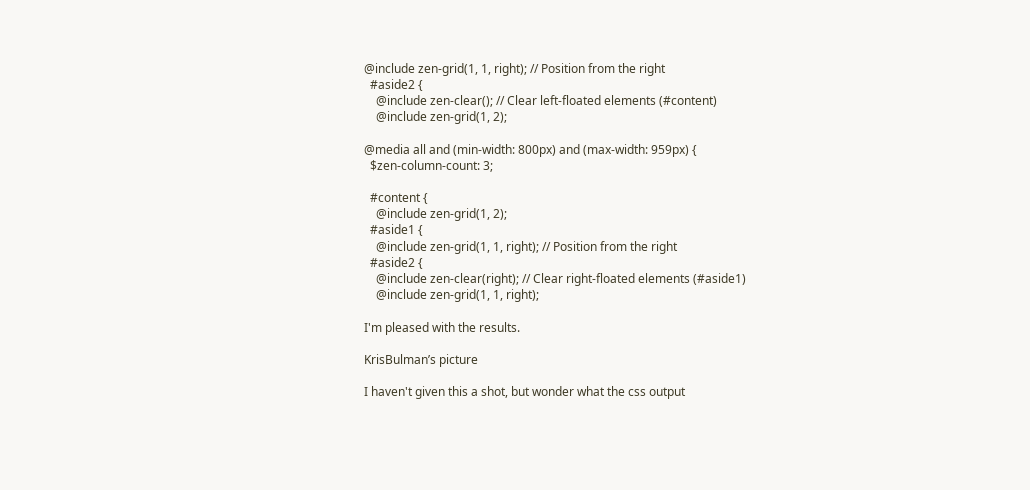@include zen-grid(1, 1, right); // Position from the right
  #aside2 {
    @include zen-clear(); // Clear left-floated elements (#content)
    @include zen-grid(1, 2);

@media all and (min-width: 800px) and (max-width: 959px) {
  $zen-column-count: 3;

  #content {
    @include zen-grid(1, 2);
  #aside1 {
    @include zen-grid(1, 1, right); // Position from the right
  #aside2 {
    @include zen-clear(right); // Clear right-floated elements (#aside1)
    @include zen-grid(1, 1, right);

I'm pleased with the results.

KrisBulman’s picture

I haven't given this a shot, but wonder what the css output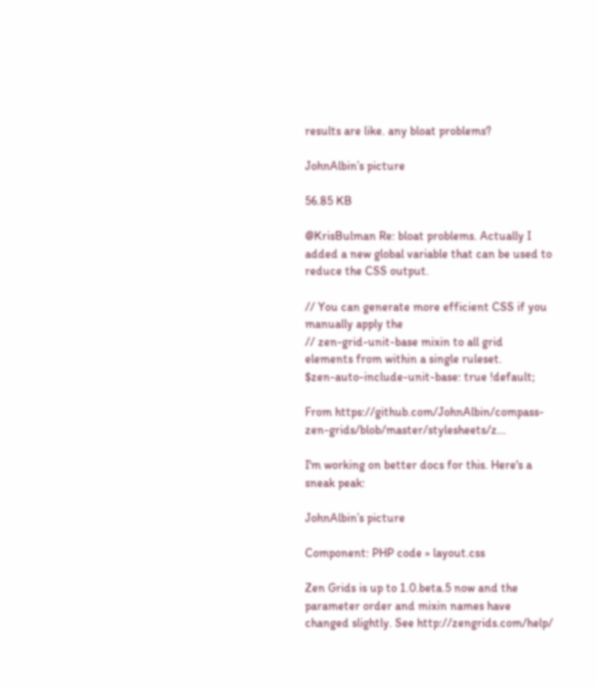results are like. any bloat problems?

JohnAlbin’s picture

56.85 KB

@KrisBulman Re: bloat problems. Actually I added a new global variable that can be used to reduce the CSS output.

// You can generate more efficient CSS if you manually apply the
// zen-grid-unit-base mixin to all grid elements from within a single ruleset.
$zen-auto-include-unit-base: true !default;

From https://github.com/JohnAlbin/compass-zen-grids/blob/master/stylesheets/z...

I'm working on better docs for this. Here's a sneak peak:

JohnAlbin’s picture

Component: PHP code » layout.css

Zen Grids is up to 1.0.beta.5 now and the parameter order and mixin names have changed slightly. See http://zengrids.com/help/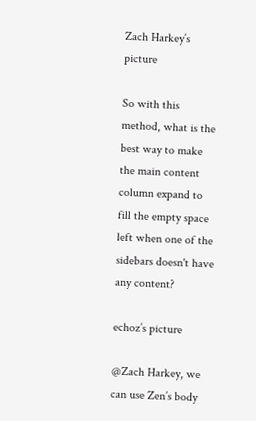Zach Harkey’s picture

So with this method, what is the best way to make the main content column expand to fill the empty space left when one of the sidebars doesn't have any content?

echoz’s picture

@Zach Harkey, we can use Zen’s body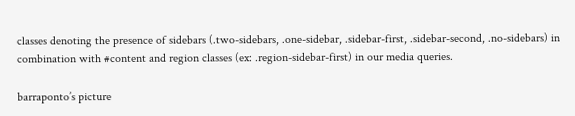classes denoting the presence of sidebars (.two-sidebars, .one-sidebar, .sidebar-first, .sidebar-second, .no-sidebars) in combination with #content and region classes (ex: .region-sidebar-first) in our media queries.

barraponto’s picture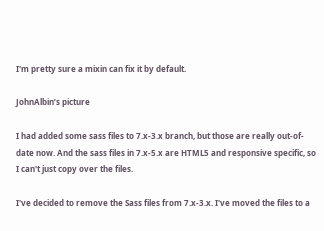I'm pretty sure a mixin can fix it by default.

JohnAlbin’s picture

I had added some sass files to 7.x-3.x branch, but those are really out-of-date now. And the sass files in 7.x-5.x are HTML5 and responsive specific, so I can't just copy over the files.

I've decided to remove the Sass files from 7.x-3.x. I've moved the files to a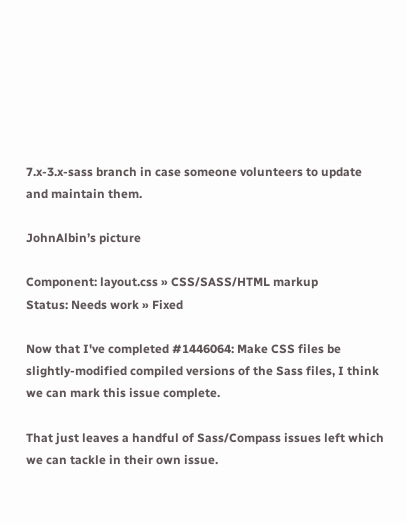7.x-3.x-sass branch in case someone volunteers to update and maintain them.

JohnAlbin’s picture

Component: layout.css » CSS/SASS/HTML markup
Status: Needs work » Fixed

Now that I've completed #1446064: Make CSS files be slightly-modified compiled versions of the Sass files, I think we can mark this issue complete.

That just leaves a handful of Sass/Compass issues left which we can tackle in their own issue.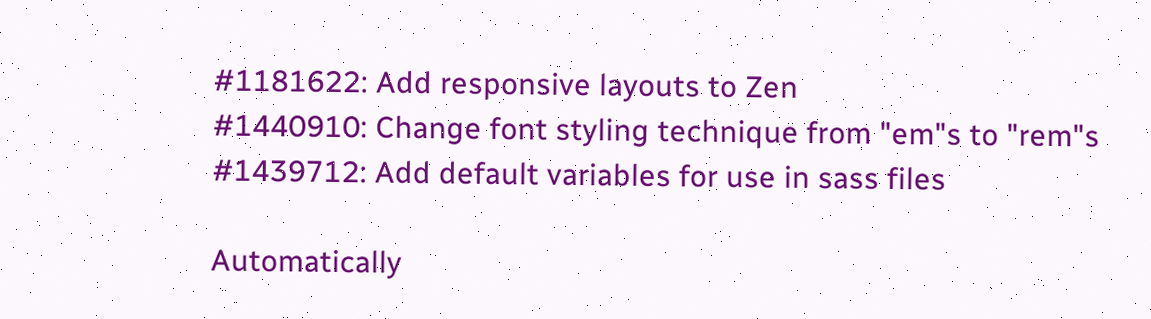#1181622: Add responsive layouts to Zen
#1440910: Change font styling technique from "em"s to "rem"s
#1439712: Add default variables for use in sass files

Automatically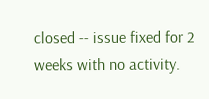closed -- issue fixed for 2 weeks with no activity.